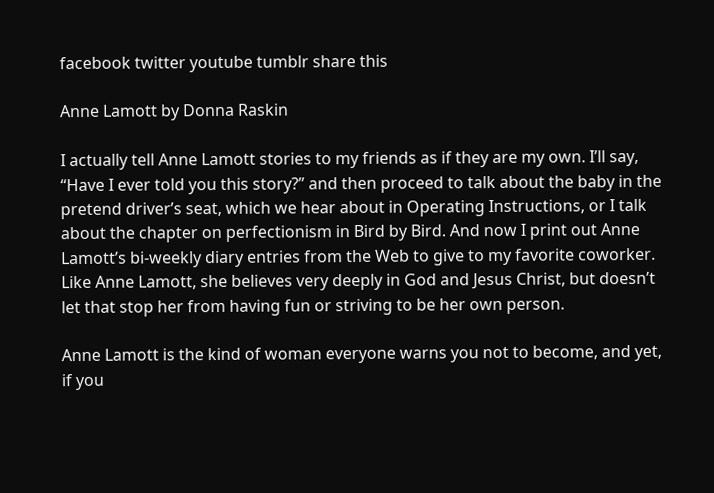facebook twitter youtube tumblr share this

Anne Lamott by Donna Raskin

I actually tell Anne Lamott stories to my friends as if they are my own. I’ll say, “Have I ever told you this story?” and then proceed to talk about the baby in the pretend driver’s seat, which we hear about in Operating Instructions, or I talk about the chapter on perfectionism in Bird by Bird. And now I print out Anne Lamott’s bi-weekly diary entries from the Web to give to my favorite coworker. Like Anne Lamott, she believes very deeply in God and Jesus Christ, but doesn’t let that stop her from having fun or striving to be her own person.

Anne Lamott is the kind of woman everyone warns you not to become, and yet, if you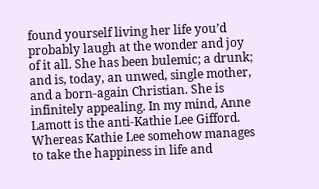found yourself living her life you’d probably laugh at the wonder and joy of it all. She has been bulemic; a drunk; and is, today, an unwed, single mother, and a born-again Christian. She is infinitely appealing. In my mind, Anne Lamott is the anti-Kathie Lee Gifford. Whereas Kathie Lee somehow manages to take the happiness in life and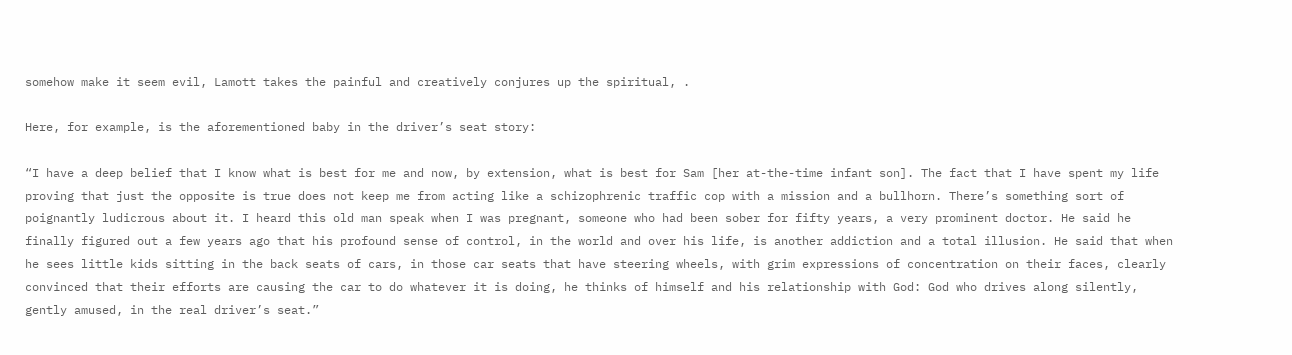somehow make it seem evil, Lamott takes the painful and creatively conjures up the spiritual, .

Here, for example, is the aforementioned baby in the driver’s seat story:

“I have a deep belief that I know what is best for me and now, by extension, what is best for Sam [her at-the-time infant son]. The fact that I have spent my life proving that just the opposite is true does not keep me from acting like a schizophrenic traffic cop with a mission and a bullhorn. There’s something sort of poignantly ludicrous about it. I heard this old man speak when I was pregnant, someone who had been sober for fifty years, a very prominent doctor. He said he finally figured out a few years ago that his profound sense of control, in the world and over his life, is another addiction and a total illusion. He said that when he sees little kids sitting in the back seats of cars, in those car seats that have steering wheels, with grim expressions of concentration on their faces, clearly convinced that their efforts are causing the car to do whatever it is doing, he thinks of himself and his relationship with God: God who drives along silently, gently amused, in the real driver’s seat.”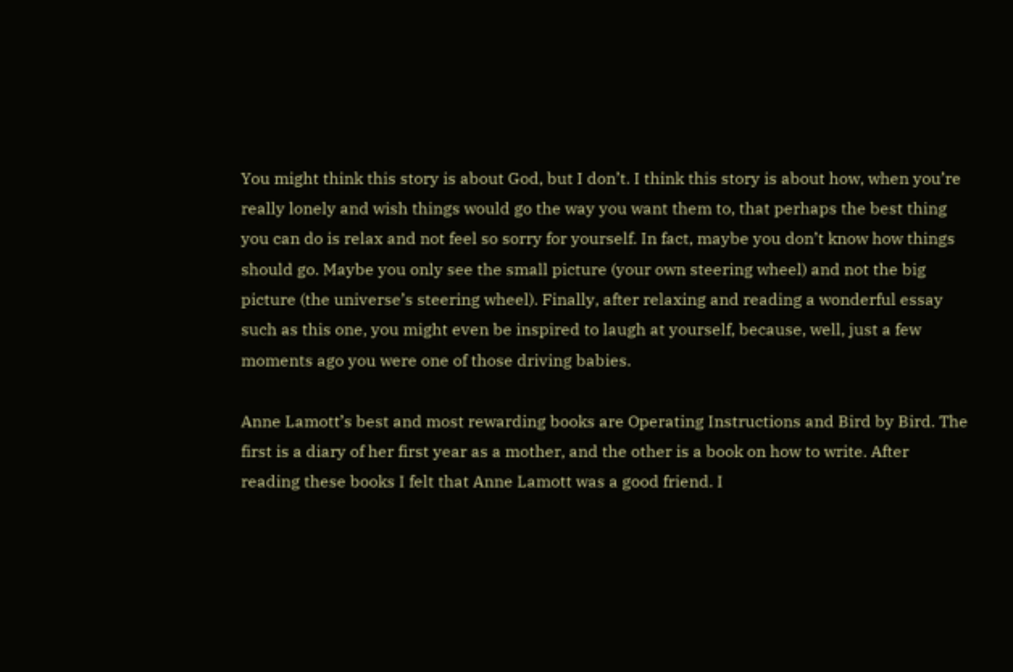You might think this story is about God, but I don’t. I think this story is about how, when you’re really lonely and wish things would go the way you want them to, that perhaps the best thing you can do is relax and not feel so sorry for yourself. In fact, maybe you don’t know how things should go. Maybe you only see the small picture (your own steering wheel) and not the big picture (the universe’s steering wheel). Finally, after relaxing and reading a wonderful essay such as this one, you might even be inspired to laugh at yourself, because, well, just a few moments ago you were one of those driving babies.

Anne Lamott’s best and most rewarding books are Operating Instructions and Bird by Bird. The first is a diary of her first year as a mother, and the other is a book on how to write. After reading these books I felt that Anne Lamott was a good friend. I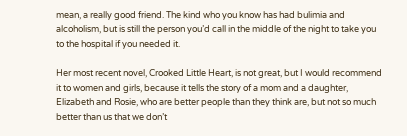mean, a really good friend. The kind who you know has had bulimia and alcoholism, but is still the person you’d call in the middle of the night to take you to the hospital if you needed it.

Her most recent novel, Crooked Little Heart, is not great, but I would recommend it to women and girls, because it tells the story of a mom and a daughter, Elizabeth and Rosie, who are better people than they think are, but not so much better than us that we don’t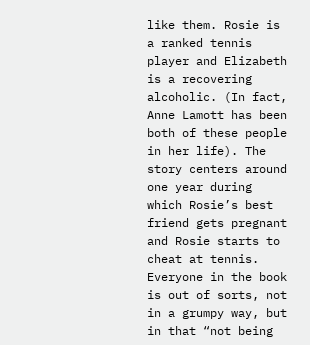like them. Rosie is a ranked tennis player and Elizabeth is a recovering alcoholic. (In fact, Anne Lamott has been both of these people in her life). The story centers around one year during which Rosie’s best friend gets pregnant and Rosie starts to cheat at tennis. Everyone in the book is out of sorts, not in a grumpy way, but in that “not being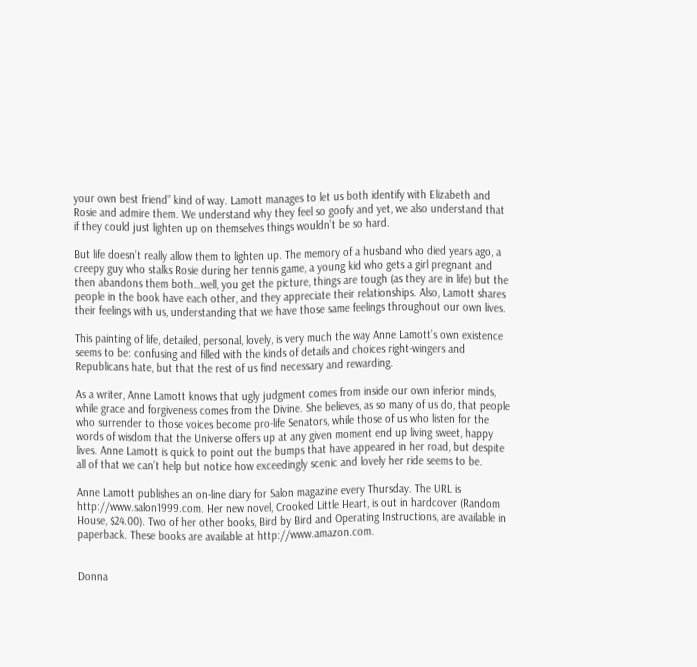your own best friend” kind of way. Lamott manages to let us both identify with Elizabeth and Rosie and admire them. We understand why they feel so goofy and yet, we also understand that if they could just lighten up on themselves things wouldn’t be so hard.

But life doesn’t really allow them to lighten up. The memory of a husband who died years ago, a creepy guy who stalks Rosie during her tennis game, a young kid who gets a girl pregnant and then abandons them both…well, you get the picture, things are tough (as they are in life) but the people in the book have each other, and they appreciate their relationships. Also, Lamott shares their feelings with us, understanding that we have those same feelings throughout our own lives.

This painting of life, detailed, personal, lovely, is very much the way Anne Lamott’s own existence seems to be: confusing and filled with the kinds of details and choices right-wingers and Republicans hate, but that the rest of us find necessary and rewarding.

As a writer, Anne Lamott knows that ugly judgment comes from inside our own inferior minds, while grace and forgiveness comes from the Divine. She believes, as so many of us do, that people who surrender to those voices become pro-life Senators, while those of us who listen for the words of wisdom that the Universe offers up at any given moment end up living sweet, happy lives. Anne Lamott is quick to point out the bumps that have appeared in her road, but despite all of that we can’t help but notice how exceedingly scenic and lovely her ride seems to be.

Anne Lamott publishes an on-line diary for Salon magazine every Thursday. The URL is http://www.salon1999.com. Her new novel, Crooked Little Heart, is out in hardcover (Random House, $24.00). Two of her other books, Bird by Bird and Operating Instructions, are available in paperback. These books are available at http://www.amazon.com.


Donna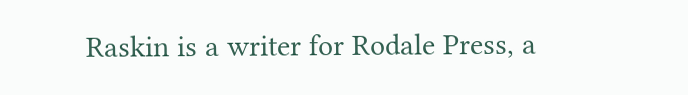Raskin is a writer for Rodale Press, a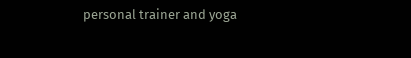personal trainer and yoga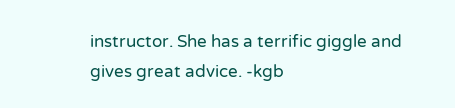instructor. She has a terrific giggle and gives great advice. -kgb